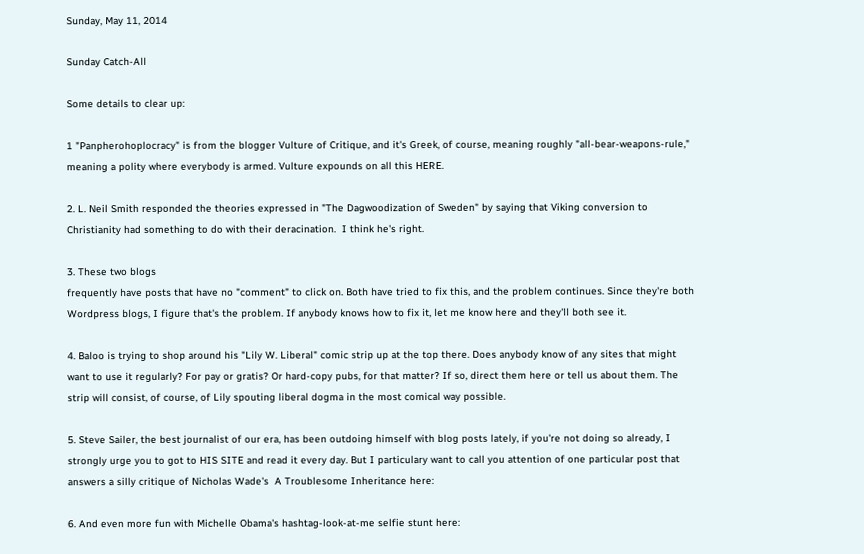Sunday, May 11, 2014

Sunday Catch-All

Some details to clear up:

1 "Panpherohoplocracy" is from the blogger Vulture of Critique, and it's Greek, of course, meaning roughly "all-bear-weapons-rule," meaning a polity where everybody is armed. Vulture expounds on all this HERE.

2. L. Neil Smith responded the theories expressed in "The Dagwoodization of Sweden" by saying that Viking conversion to Christianity had something to do with their deracination.  I think he's right.

3. These two blogs
frequently have posts that have no "comment" to click on. Both have tried to fix this, and the problem continues. Since they're both Wordpress blogs, I figure that's the problem. If anybody knows how to fix it, let me know here and they'll both see it.

4. Baloo is trying to shop around his "Lily W. Liberal" comic strip up at the top there. Does anybody know of any sites that might want to use it regularly? For pay or gratis? Or hard-copy pubs, for that matter? If so, direct them here or tell us about them. The strip will consist, of course, of Lily spouting liberal dogma in the most comical way possible.

5. Steve Sailer, the best journalist of our era, has been outdoing himself with blog posts lately, if you're not doing so already, I strongly urge you to got to HIS SITE and read it every day. But I particulary want to call you attention of one particular post that answers a silly critique of Nicholas Wade's  A Troublesome Inheritance here:

6. And even more fun with Michelle Obama's hashtag-look-at-me selfie stunt here: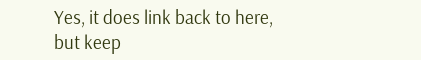Yes, it does link back to here, but keep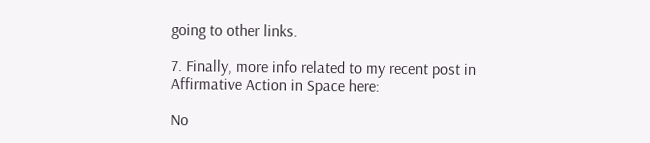going to other links.

7. Finally, more info related to my recent post in Affirmative Action in Space here:

No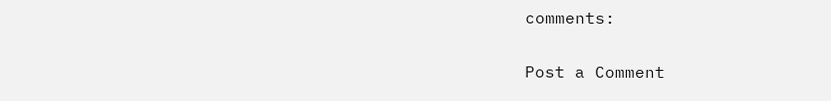comments:

Post a Comment